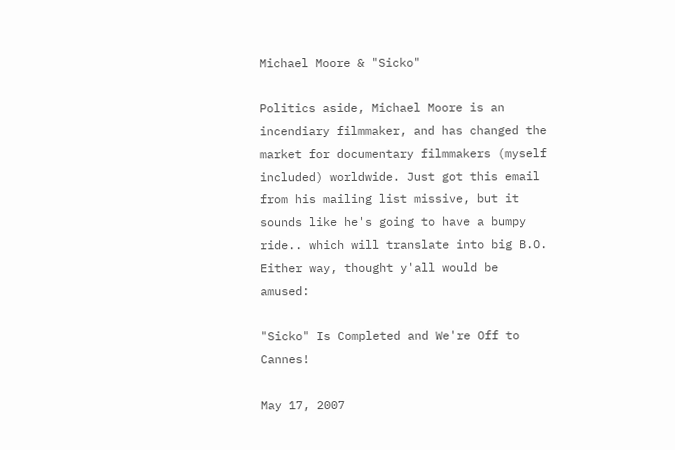Michael Moore & "Sicko"

Politics aside, Michael Moore is an incendiary filmmaker, and has changed the market for documentary filmmakers (myself included) worldwide. Just got this email from his mailing list missive, but it sounds like he's going to have a bumpy ride.. which will translate into big B.O. Either way, thought y'all would be amused:

"Sicko" Is Completed and We're Off to Cannes!

May 17, 2007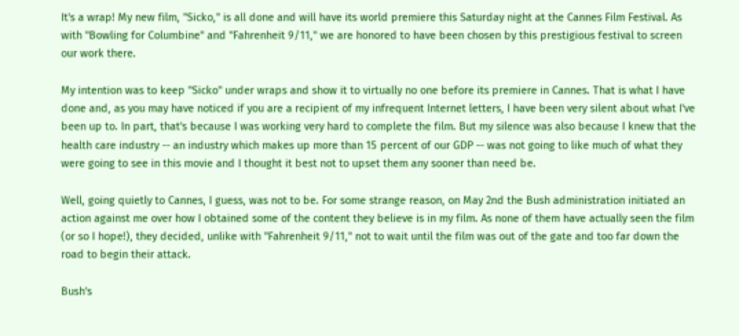It's a wrap! My new film, "Sicko," is all done and will have its world premiere this Saturday night at the Cannes Film Festival. As with "Bowling for Columbine" and "Fahrenheit 9/11," we are honored to have been chosen by this prestigious festival to screen our work there.

My intention was to keep "Sicko" under wraps and show it to virtually no one before its premiere in Cannes. That is what I have done and, as you may have noticed if you are a recipient of my infrequent Internet letters, I have been very silent about what I've been up to. In part, that's because I was working very hard to complete the film. But my silence was also because I knew that the health care industry -- an industry which makes up more than 15 percent of our GDP -- was not going to like much of what they were going to see in this movie and I thought it best not to upset them any sooner than need be.

Well, going quietly to Cannes, I guess, was not to be. For some strange reason, on May 2nd the Bush administration initiated an action against me over how I obtained some of the content they believe is in my film. As none of them have actually seen the film (or so I hope!), they decided, unlike with "Fahrenheit 9/11," not to wait until the film was out of the gate and too far down the road to begin their attack.

Bush's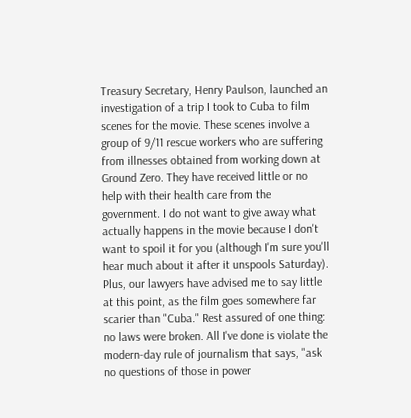Treasury Secretary, Henry Paulson, launched an investigation of a trip I took to Cuba to film scenes for the movie. These scenes involve a group of 9/11 rescue workers who are suffering from illnesses obtained from working down at Ground Zero. They have received little or no help with their health care from the government. I do not want to give away what actually happens in the movie because I don't want to spoil it for you (although I'm sure you'll hear much about it after it unspools Saturday). Plus, our lawyers have advised me to say little at this point, as the film goes somewhere far scarier than "Cuba." Rest assured of one thing: no laws were broken. All I've done is violate the modern-day rule of journalism that says, "ask no questions of those in power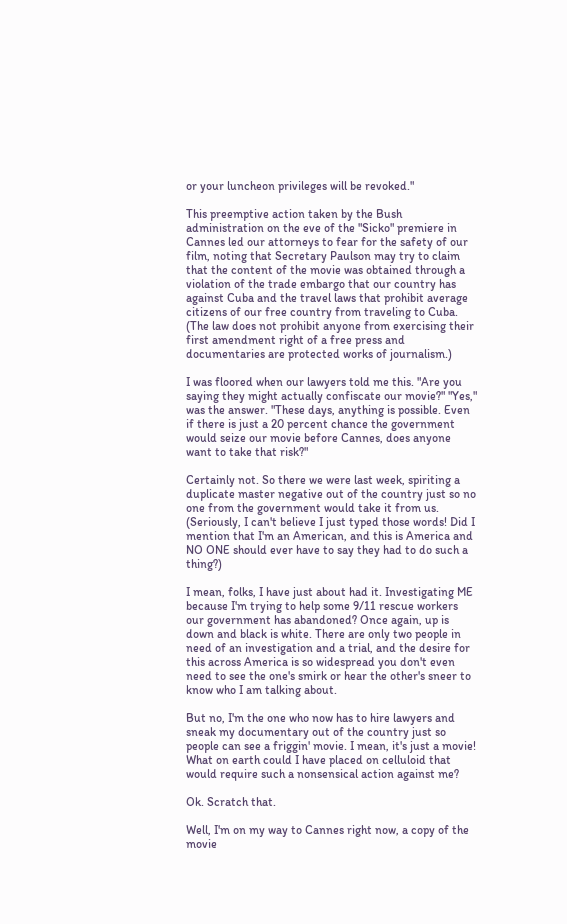or your luncheon privileges will be revoked."

This preemptive action taken by the Bush administration on the eve of the "Sicko" premiere in Cannes led our attorneys to fear for the safety of our film, noting that Secretary Paulson may try to claim that the content of the movie was obtained through a violation of the trade embargo that our country has against Cuba and the travel laws that prohibit average citizens of our free country from traveling to Cuba. (The law does not prohibit anyone from exercising their first amendment right of a free press and documentaries are protected works of journalism.)

I was floored when our lawyers told me this. "Are you saying they might actually confiscate our movie?" "Yes," was the answer. "These days, anything is possible. Even if there is just a 20 percent chance the government would seize our movie before Cannes, does anyone want to take that risk?"

Certainly not. So there we were last week, spiriting a duplicate master negative out of the country just so no one from the government would take it from us. (Seriously, I can't believe I just typed those words! Did I mention that I'm an American, and this is America and NO ONE should ever have to say they had to do such a thing?)

I mean, folks, I have just about had it. Investigating ME because I'm trying to help some 9/11 rescue workers our government has abandoned? Once again, up is down and black is white. There are only two people in need of an investigation and a trial, and the desire for this across America is so widespread you don't even need to see the one's smirk or hear the other's sneer to know who I am talking about.

But no, I'm the one who now has to hire lawyers and sneak my documentary out of the country just so people can see a friggin' movie. I mean, it's just a movie! What on earth could I have placed on celluloid that would require such a nonsensical action against me?

Ok. Scratch that.

Well, I'm on my way to Cannes right now, a copy of the movie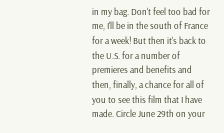in my bag. Don't feel too bad for me, I'll be in the south of France for a week! But then it's back to the U.S. for a number of premieres and benefits and then, finally, a chance for all of you to see this film that I have made. Circle June 29th on your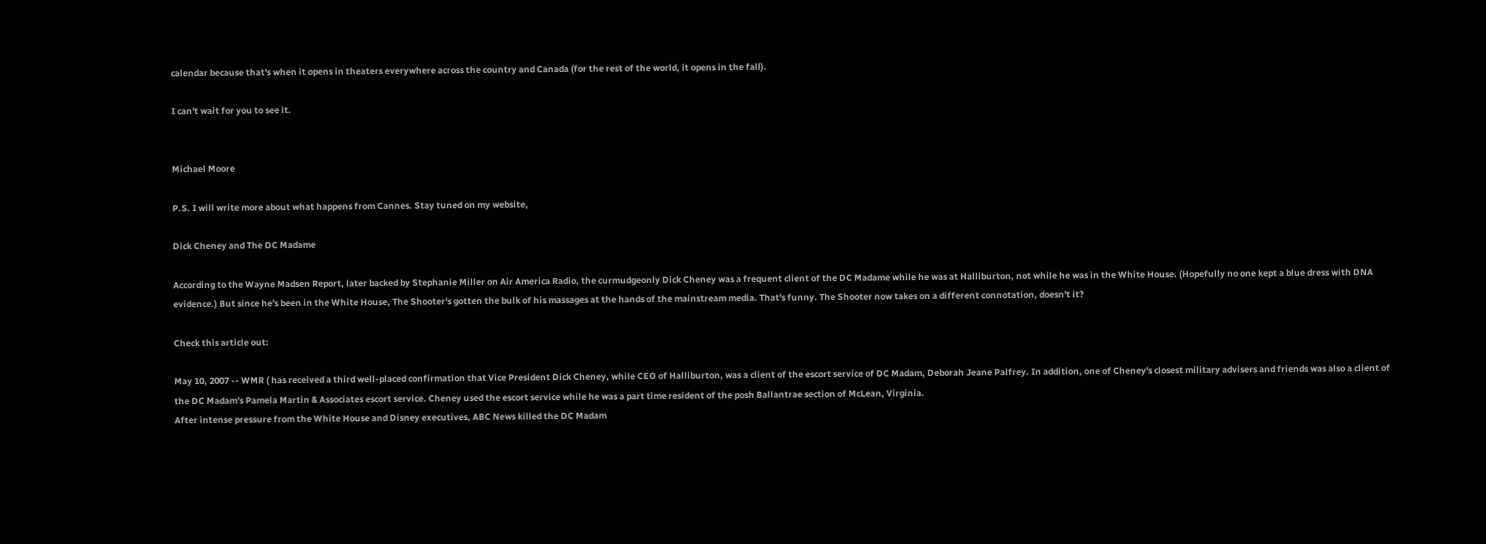calendar because that's when it opens in theaters everywhere across the country and Canada (for the rest of the world, it opens in the fall).

I can't wait for you to see it.


Michael Moore

P.S. I will write more about what happens from Cannes. Stay tuned on my website,

Dick Cheney and The DC Madame

According to the Wayne Madsen Report, later backed by Stephanie Miller on Air America Radio, the curmudgeonly Dick Cheney was a frequent client of the DC Madame while he was at Halliburton, not while he was in the White House. (Hopefully no one kept a blue dress with DNA evidence.) But since he's been in the White House, The Shooter's gotten the bulk of his massages at the hands of the mainstream media. That's funny. The Shooter now takes on a different connotation, doesn't it?

Check this article out:

May 10, 2007 -- WMR ( has received a third well-placed confirmation that Vice President Dick Cheney, while CEO of Halliburton, was a client of the escort service of DC Madam, Deborah Jeane Palfrey. In addition, one of Cheney's closest military advisers and friends was also a client of the DC Madam's Pamela Martin & Associates escort service. Cheney used the escort service while he was a part time resident of the posh Ballantrae section of McLean, Virginia.
After intense pressure from the White House and Disney executives, ABC News killed the DC Madam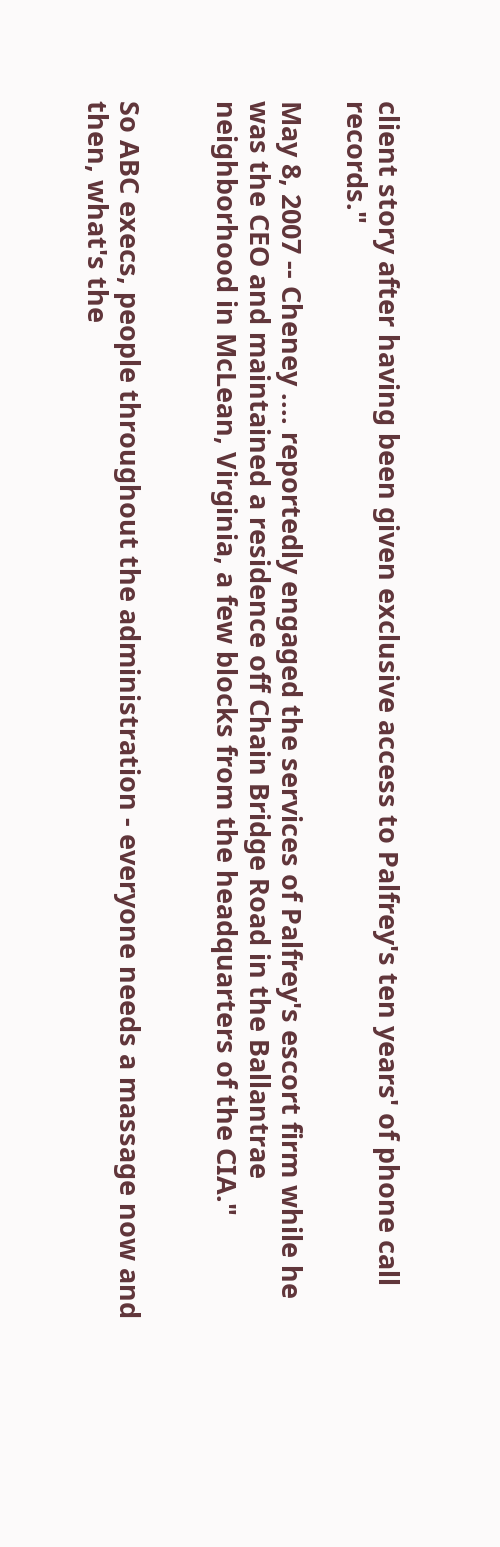client story after having been given exclusive access to Palfrey's ten years' of phone call records."

May 8, 2007 -- Cheney .... reportedly engaged the services of Palfrey's escort firm while he was the CEO and maintained a residence off Chain Bridge Road in the Ballantrae neighborhood in McLean, Virginia, a few blocks from the headquarters of the CIA."


So ABC execs, people throughout the administration - everyone needs a massage now and then, what's the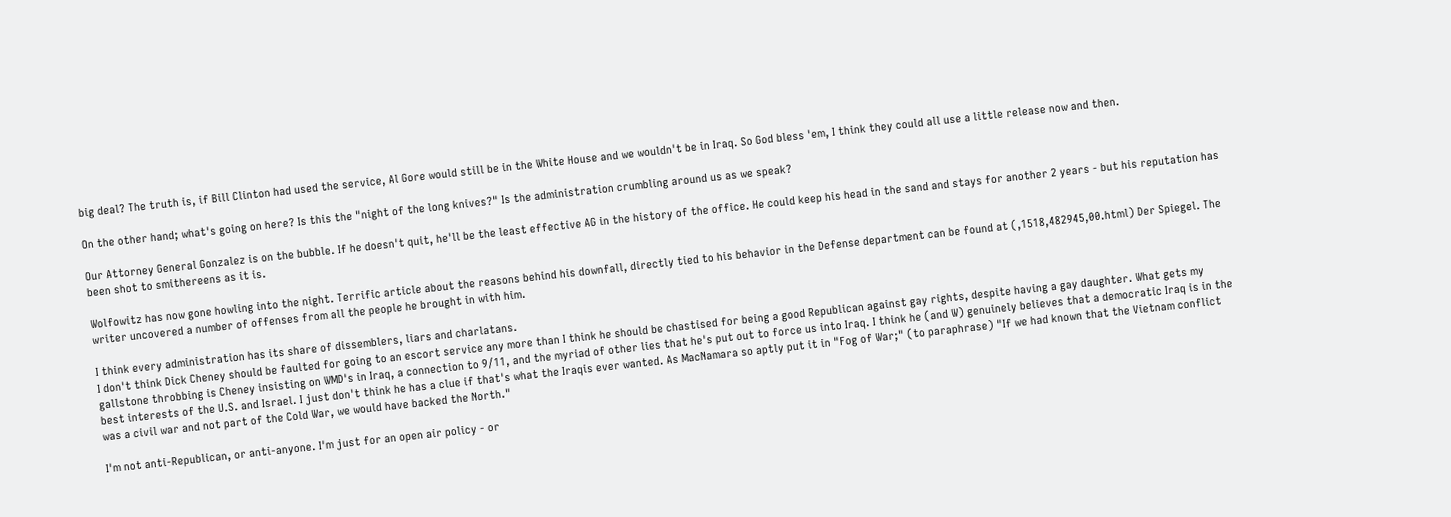big deal? The truth is, if Bill Clinton had used the service, Al Gore would still be in the White House and we wouldn't be in Iraq. So God bless 'em, I think they could all use a little release now and then.

On the other hand; what's going on here? Is this the "night of the long knives?" Is the administration crumbling around us as we speak?

Our Attorney General Gonzalez is on the bubble. If he doesn't quit, he'll be the least effective AG in the history of the office. He could keep his head in the sand and stays for another 2 years - but his reputation has been shot to smithereens as it is.

Wolfowitz has now gone howling into the night. Terrific article about the reasons behind his downfall, directly tied to his behavior in the Defense department can be found at (,1518,482945,00.html) Der Spiegel. The writer uncovered a number of offenses from all the people he brought in with him.

I think every administration has its share of dissemblers, liars and charlatans.
I don't think Dick Cheney should be faulted for going to an escort service any more than I think he should be chastised for being a good Republican against gay rights, despite having a gay daughter. What gets my gallstone throbbing is Cheney insisting on WMD's in Iraq, a connection to 9/11, and the myriad of other lies that he's put out to force us into Iraq. I think he (and W) genuinely believes that a democratic Iraq is in the best interests of the U.S. and Israel. I just don't think he has a clue if that's what the Iraqis ever wanted. As MacNamara so aptly put it in "Fog of War;" (to paraphrase) "If we had known that the Vietnam conflict was a civil war and not part of the Cold War, we would have backed the North."

I'm not anti-Republican, or anti-anyone. I'm just for an open air policy - or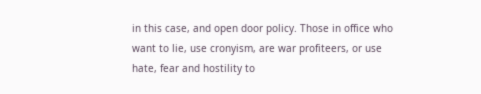in this case, and open door policy. Those in office who want to lie, use cronyism, are war profiteers, or use hate, fear and hostility to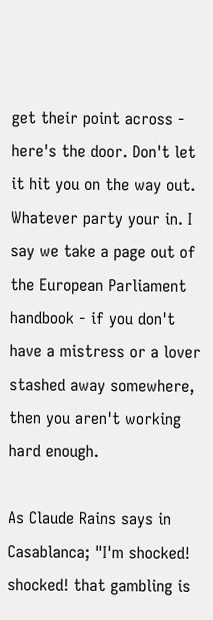get their point across - here's the door. Don't let it hit you on the way out. Whatever party your in. I say we take a page out of the European Parliament handbook - if you don't have a mistress or a lover stashed away somewhere, then you aren't working hard enough.

As Claude Rains says in Casablanca; "I'm shocked! shocked! that gambling is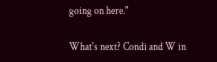going on here."

What's next? Condi and W in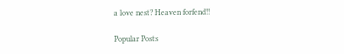a love nest? Heaven forfend!!

Popular Posts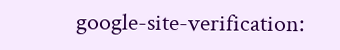google-site-verification: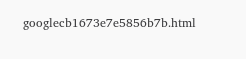googlecb1673e7e5856b7b.html